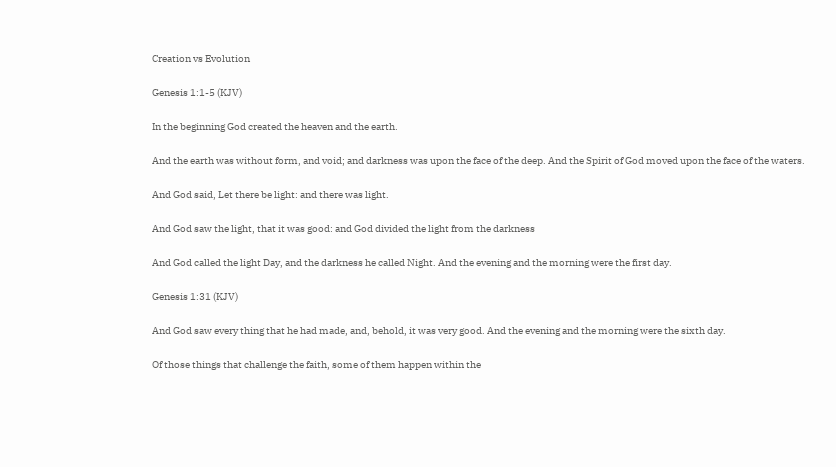Creation vs Evolution

Genesis 1:1-5 (KJV)

In the beginning God created the heaven and the earth.

And the earth was without form, and void; and darkness was upon the face of the deep. And the Spirit of God moved upon the face of the waters.

And God said, Let there be light: and there was light.

And God saw the light, that it was good: and God divided the light from the darkness

And God called the light Day, and the darkness he called Night. And the evening and the morning were the first day.

Genesis 1:31 (KJV)

And God saw every thing that he had made, and, behold, it was very good. And the evening and the morning were the sixth day.

Of those things that challenge the faith, some of them happen within the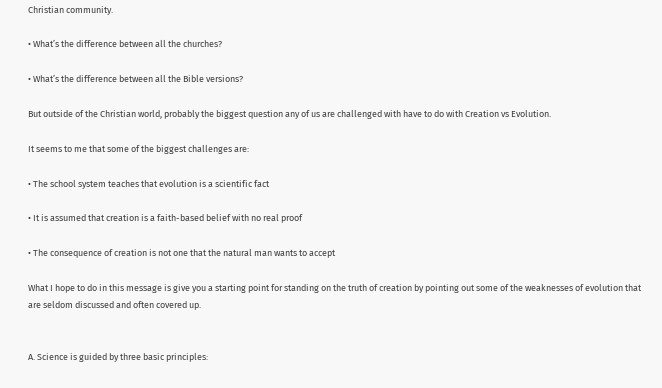Christian community.

• What’s the difference between all the churches?

• What’s the difference between all the Bible versions?

But outside of the Christian world, probably the biggest question any of us are challenged with have to do with Creation vs Evolution.

It seems to me that some of the biggest challenges are:

• The school system teaches that evolution is a scientific fact

• It is assumed that creation is a faith-based belief with no real proof

• The consequence of creation is not one that the natural man wants to accept

What I hope to do in this message is give you a starting point for standing on the truth of creation by pointing out some of the weaknesses of evolution that are seldom discussed and often covered up.


A. Science is guided by three basic principles: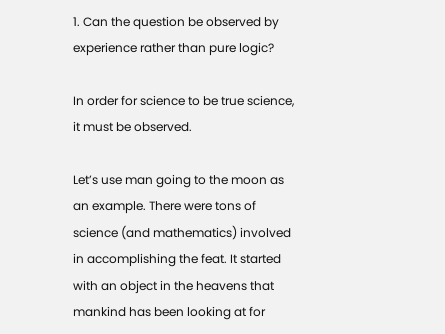1. Can the question be observed by experience rather than pure logic?

In order for science to be true science, it must be observed.

Let’s use man going to the moon as an example. There were tons of science (and mathematics) involved in accomplishing the feat. It started with an object in the heavens that mankind has been looking at for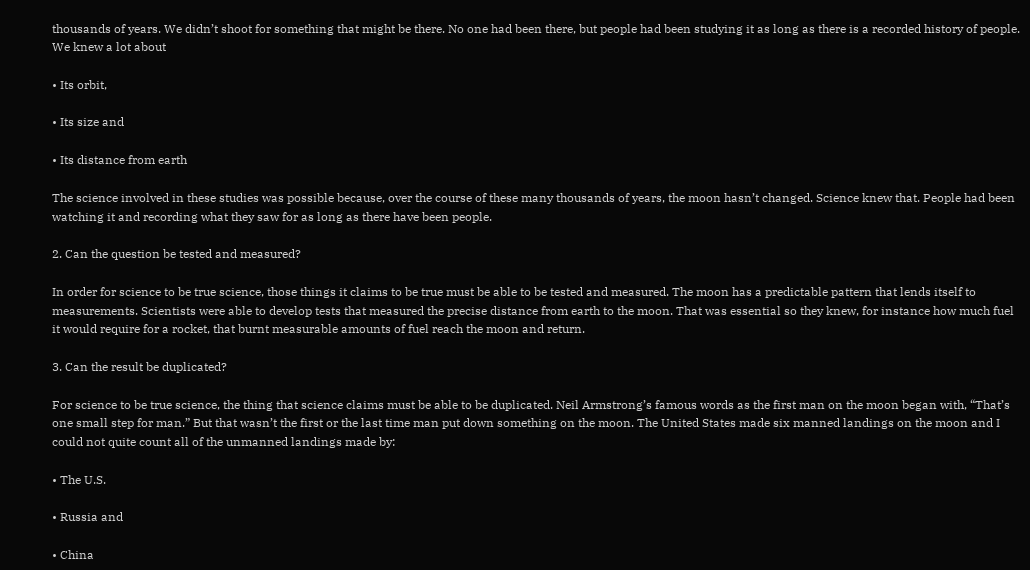thousands of years. We didn’t shoot for something that might be there. No one had been there, but people had been studying it as long as there is a recorded history of people. We knew a lot about

• Its orbit,

• Its size and

• Its distance from earth

The science involved in these studies was possible because, over the course of these many thousands of years, the moon hasn’t changed. Science knew that. People had been watching it and recording what they saw for as long as there have been people.

2. Can the question be tested and measured?

In order for science to be true science, those things it claims to be true must be able to be tested and measured. The moon has a predictable pattern that lends itself to measurements. Scientists were able to develop tests that measured the precise distance from earth to the moon. That was essential so they knew, for instance how much fuel it would require for a rocket, that burnt measurable amounts of fuel reach the moon and return.

3. Can the result be duplicated?

For science to be true science, the thing that science claims must be able to be duplicated. Neil Armstrong’s famous words as the first man on the moon began with, “That’s one small step for man.” But that wasn’t the first or the last time man put down something on the moon. The United States made six manned landings on the moon and I could not quite count all of the unmanned landings made by:

• The U.S.

• Russia and

• China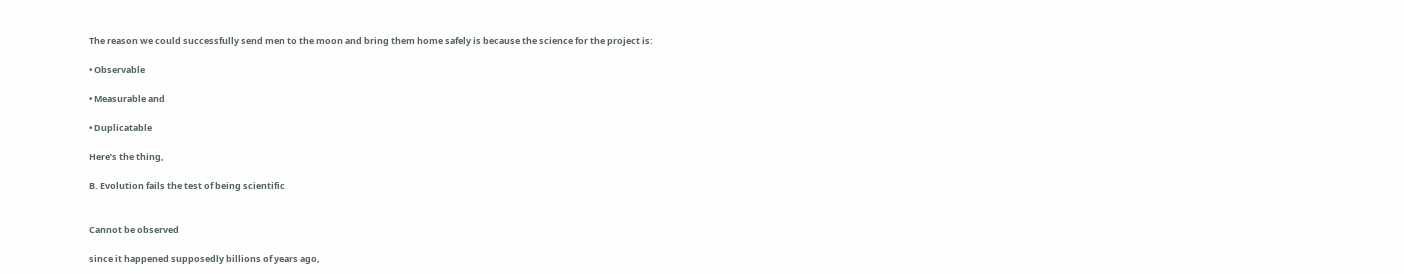The reason we could successfully send men to the moon and bring them home safely is because the science for the project is:

• Observable

• Measurable and

• Duplicatable

Here’s the thing,

B. Evolution fails the test of being scientific


Cannot be observed

since it happened supposedly billions of years ago,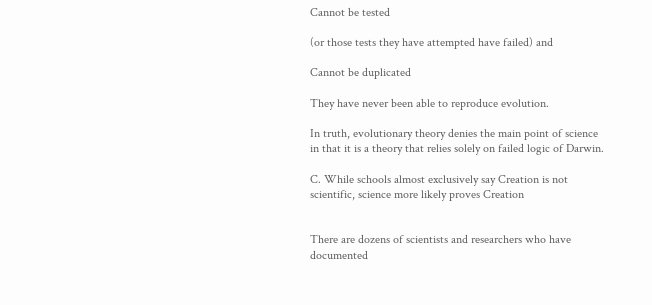Cannot be tested

(or those tests they have attempted have failed) and

Cannot be duplicated

They have never been able to reproduce evolution.

In truth, evolutionary theory denies the main point of science in that it is a theory that relies solely on failed logic of Darwin.

C. While schools almost exclusively say Creation is not scientific, science more likely proves Creation


There are dozens of scientists and researchers who have documented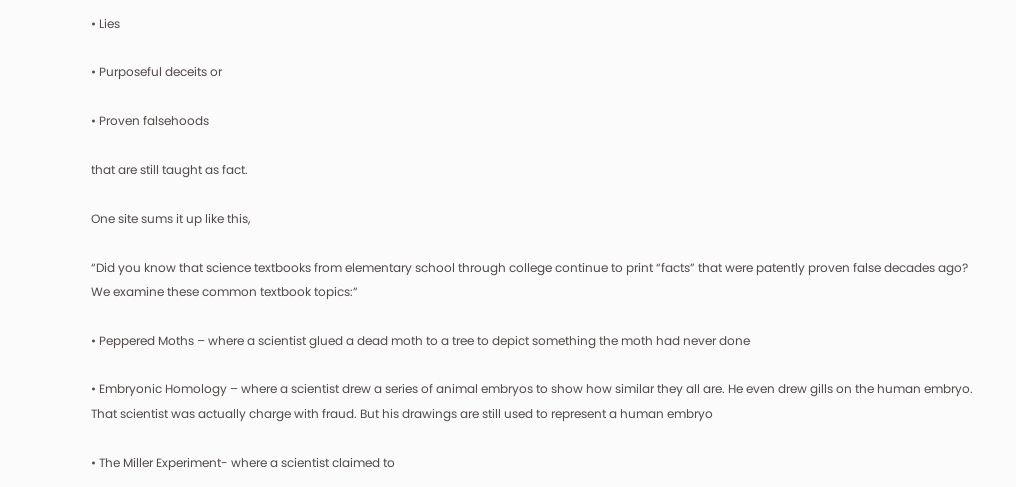• Lies

• Purposeful deceits or

• Proven falsehoods

that are still taught as fact.

One site sums it up like this,

“Did you know that science textbooks from elementary school through college continue to print “facts” that were patently proven false decades ago? We examine these common textbook topics:”

• Peppered Moths – where a scientist glued a dead moth to a tree to depict something the moth had never done

• Embryonic Homology – where a scientist drew a series of animal embryos to show how similar they all are. He even drew gills on the human embryo. That scientist was actually charge with fraud. But his drawings are still used to represent a human embryo

• The Miller Experiment- where a scientist claimed to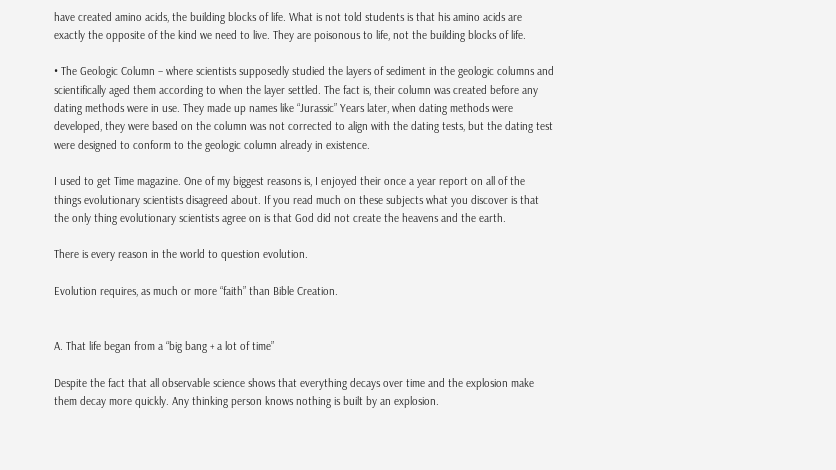have created amino acids, the building blocks of life. What is not told students is that his amino acids are exactly the opposite of the kind we need to live. They are poisonous to life, not the building blocks of life.

• The Geologic Column – where scientists supposedly studied the layers of sediment in the geologic columns and scientifically aged them according to when the layer settled. The fact is, their column was created before any dating methods were in use. They made up names like “Jurassic” Years later, when dating methods were developed, they were based on the column was not corrected to align with the dating tests, but the dating test were designed to conform to the geologic column already in existence.

I used to get Time magazine. One of my biggest reasons is, I enjoyed their once a year report on all of the things evolutionary scientists disagreed about. If you read much on these subjects what you discover is that the only thing evolutionary scientists agree on is that God did not create the heavens and the earth.

There is every reason in the world to question evolution.

Evolution requires, as much or more “faith” than Bible Creation.


A. That life began from a “big bang + a lot of time”

Despite the fact that all observable science shows that everything decays over time and the explosion make them decay more quickly. Any thinking person knows nothing is built by an explosion.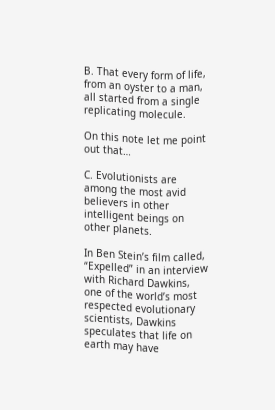B. That every form of life, from an oyster to a man, all started from a single replicating molecule.

On this note let me point out that…

C. Evolutionists are among the most avid believers in other intelligent beings on other planets.

In Ben Stein’s film called, “Expelled” in an interview with Richard Dawkins, one of the world’s most respected evolutionary scientists, Dawkins speculates that life on earth may have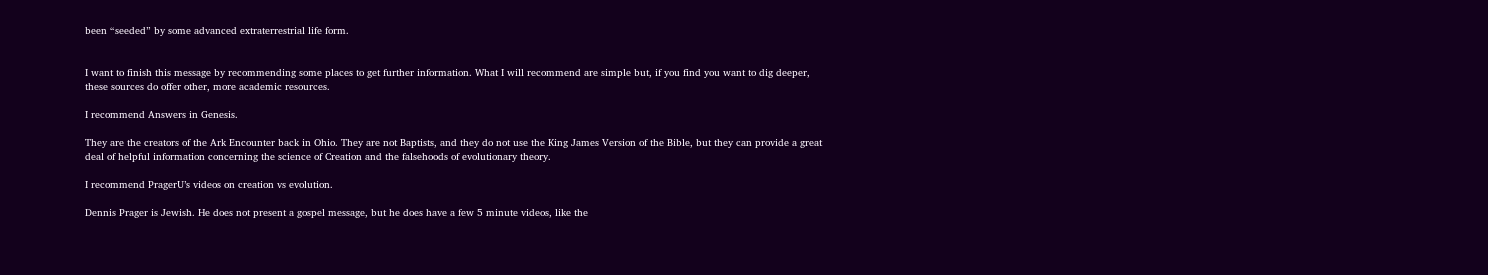been “seeded” by some advanced extraterrestrial life form.


I want to finish this message by recommending some places to get further information. What I will recommend are simple but, if you find you want to dig deeper, these sources do offer other, more academic resources.

I recommend Answers in Genesis.

They are the creators of the Ark Encounter back in Ohio. They are not Baptists, and they do not use the King James Version of the Bible, but they can provide a great deal of helpful information concerning the science of Creation and the falsehoods of evolutionary theory.

I recommend PragerU’s videos on creation vs evolution.

Dennis Prager is Jewish. He does not present a gospel message, but he does have a few 5 minute videos, like the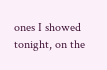ones I showed tonight, on the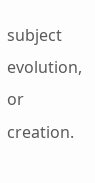subject evolution, or creation.